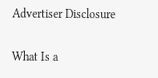Advertiser Disclosure

What Is a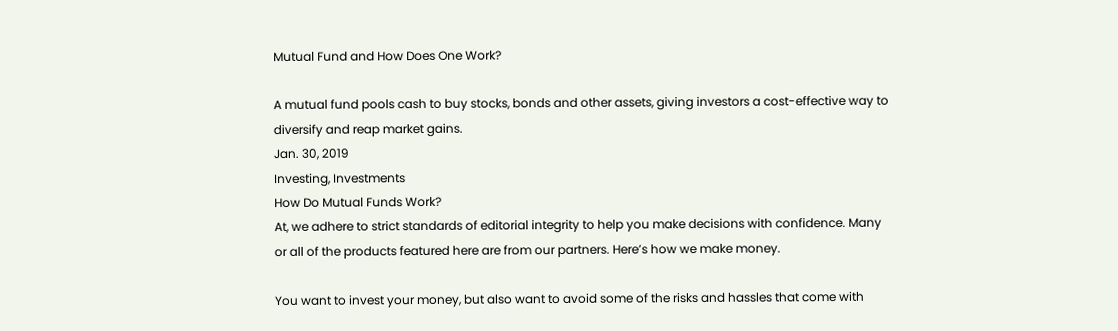Mutual Fund and How Does One Work?

A mutual fund pools cash to buy stocks, bonds and other assets, giving investors a cost-effective way to diversify and reap market gains.
Jan. 30, 2019
Investing, Investments
How Do Mutual Funds Work?
At, we adhere to strict standards of editorial integrity to help you make decisions with confidence. Many or all of the products featured here are from our partners. Here’s how we make money.

You want to invest your money, but also want to avoid some of the risks and hassles that come with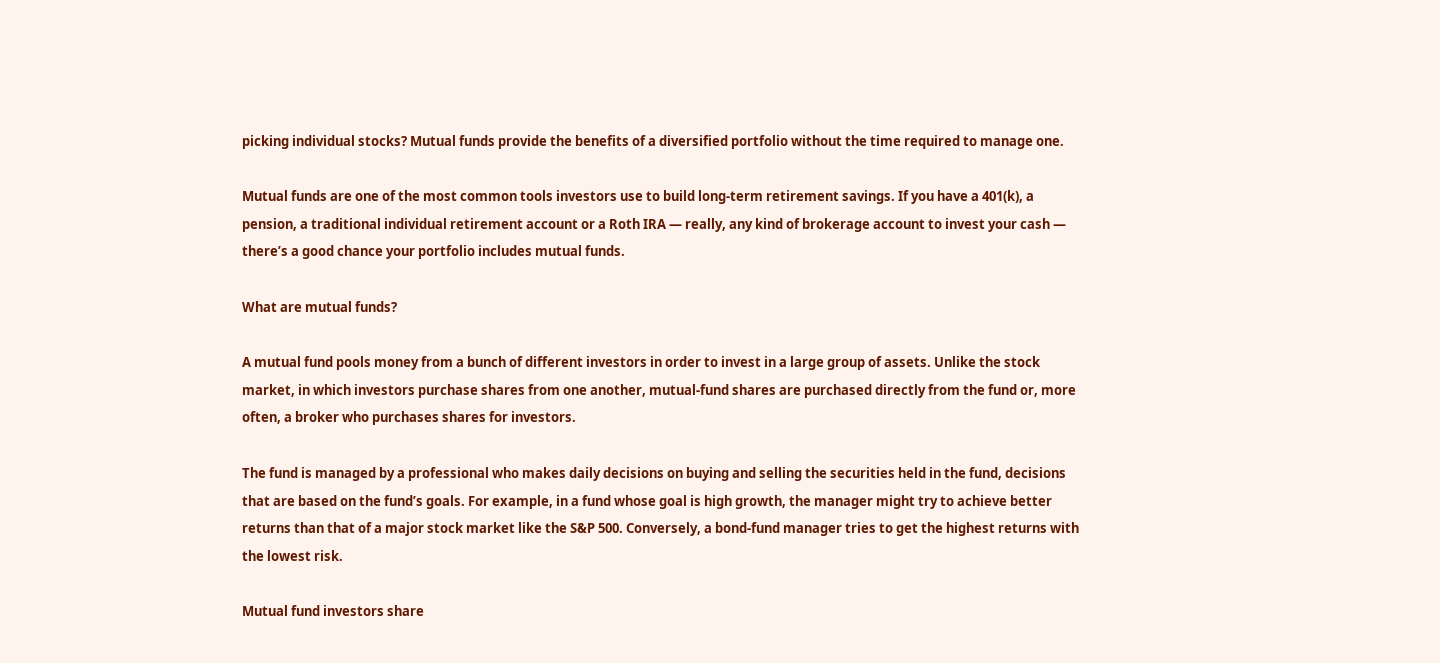picking individual stocks? Mutual funds provide the benefits of a diversified portfolio without the time required to manage one.

Mutual funds are one of the most common tools investors use to build long-term retirement savings. If you have a 401(k), a pension, a traditional individual retirement account or a Roth IRA — really, any kind of brokerage account to invest your cash — there’s a good chance your portfolio includes mutual funds.

What are mutual funds?

A mutual fund pools money from a bunch of different investors in order to invest in a large group of assets. Unlike the stock market, in which investors purchase shares from one another, mutual-fund shares are purchased directly from the fund or, more often, a broker who purchases shares for investors.

The fund is managed by a professional who makes daily decisions on buying and selling the securities held in the fund, decisions that are based on the fund’s goals. For example, in a fund whose goal is high growth, the manager might try to achieve better returns than that of a major stock market like the S&P 500. Conversely, a bond-fund manager tries to get the highest returns with the lowest risk.

Mutual fund investors share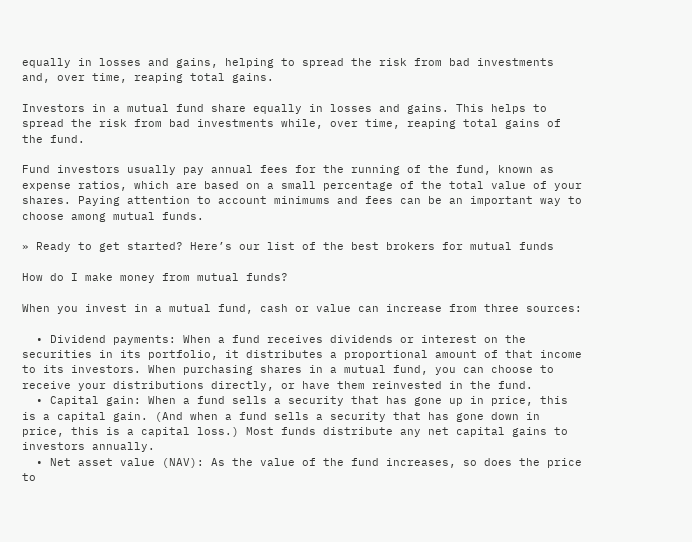equally in losses and gains, helping to spread the risk from bad investments and, over time, reaping total gains.

Investors in a mutual fund share equally in losses and gains. This helps to spread the risk from bad investments while, over time, reaping total gains of the fund.

Fund investors usually pay annual fees for the running of the fund, known as expense ratios, which are based on a small percentage of the total value of your shares. Paying attention to account minimums and fees can be an important way to choose among mutual funds.

» Ready to get started? Here’s our list of the best brokers for mutual funds

How do I make money from mutual funds?

When you invest in a mutual fund, cash or value can increase from three sources:

  • Dividend payments: When a fund receives dividends or interest on the securities in its portfolio, it distributes a proportional amount of that income to its investors. When purchasing shares in a mutual fund, you can choose to receive your distributions directly, or have them reinvested in the fund.
  • Capital gain: When a fund sells a security that has gone up in price, this is a capital gain. (And when a fund sells a security that has gone down in price, this is a capital loss.) Most funds distribute any net capital gains to investors annually.
  • Net asset value (NAV): As the value of the fund increases, so does the price to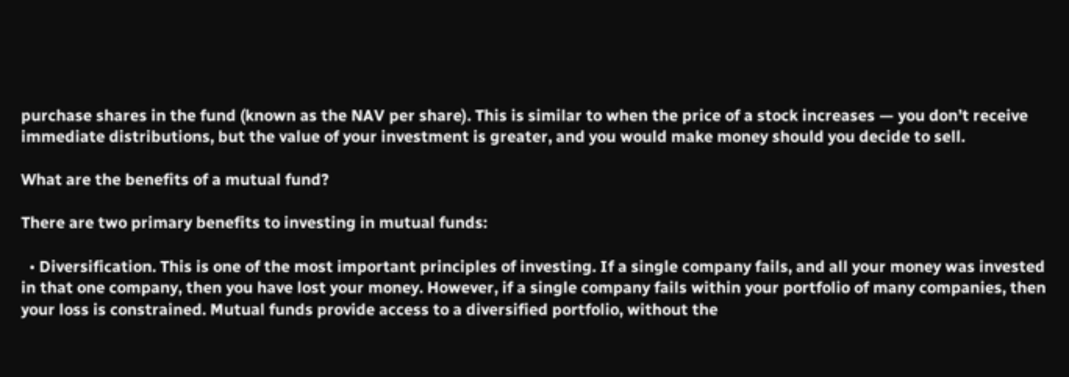purchase shares in the fund (known as the NAV per share). This is similar to when the price of a stock increases — you don’t receive immediate distributions, but the value of your investment is greater, and you would make money should you decide to sell.

What are the benefits of a mutual fund?

There are two primary benefits to investing in mutual funds:

  • Diversification. This is one of the most important principles of investing. If a single company fails, and all your money was invested in that one company, then you have lost your money. However, if a single company fails within your portfolio of many companies, then your loss is constrained. Mutual funds provide access to a diversified portfolio, without the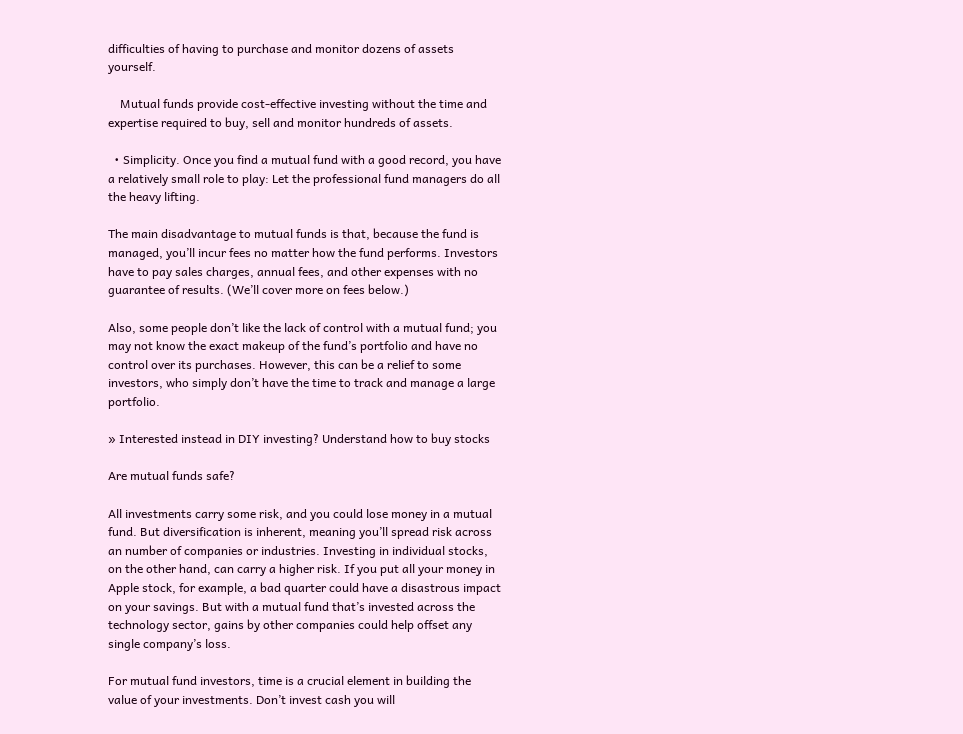difficulties of having to purchase and monitor dozens of assets yourself.

    Mutual funds provide cost-effective investing without the time and expertise required to buy, sell and monitor hundreds of assets.

  • Simplicity. Once you find a mutual fund with a good record, you have a relatively small role to play: Let the professional fund managers do all the heavy lifting.

The main disadvantage to mutual funds is that, because the fund is managed, you’ll incur fees no matter how the fund performs. Investors have to pay sales charges, annual fees, and other expenses with no guarantee of results. (We’ll cover more on fees below.)

Also, some people don’t like the lack of control with a mutual fund; you may not know the exact makeup of the fund’s portfolio and have no control over its purchases. However, this can be a relief to some investors, who simply don’t have the time to track and manage a large portfolio.

» Interested instead in DIY investing? Understand how to buy stocks

Are mutual funds safe?

All investments carry some risk, and you could lose money in a mutual fund. But diversification is inherent, meaning you’ll spread risk across an number of companies or industries. Investing in individual stocks, on the other hand, can carry a higher risk. If you put all your money in Apple stock, for example, a bad quarter could have a disastrous impact on your savings. But with a mutual fund that’s invested across the technology sector, gains by other companies could help offset any single company’s loss.

For mutual fund investors, time is a crucial element in building the value of your investments. Don’t invest cash you will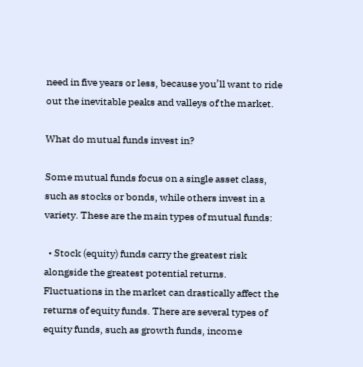need in five years or less, because you’ll want to ride out the inevitable peaks and valleys of the market.

What do mutual funds invest in?

Some mutual funds focus on a single asset class, such as stocks or bonds, while others invest in a variety. These are the main types of mutual funds:

  • Stock (equity) funds carry the greatest risk alongside the greatest potential returns. Fluctuations in the market can drastically affect the returns of equity funds. There are several types of equity funds, such as growth funds, income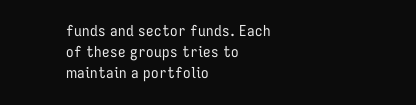funds and sector funds. Each of these groups tries to maintain a portfolio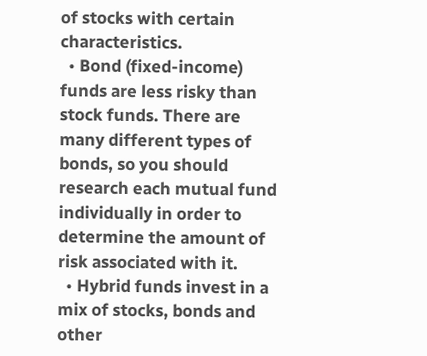of stocks with certain characteristics.
  • Bond (fixed-income) funds are less risky than stock funds. There are many different types of bonds, so you should research each mutual fund individually in order to determine the amount of risk associated with it.
  • Hybrid funds invest in a mix of stocks, bonds and other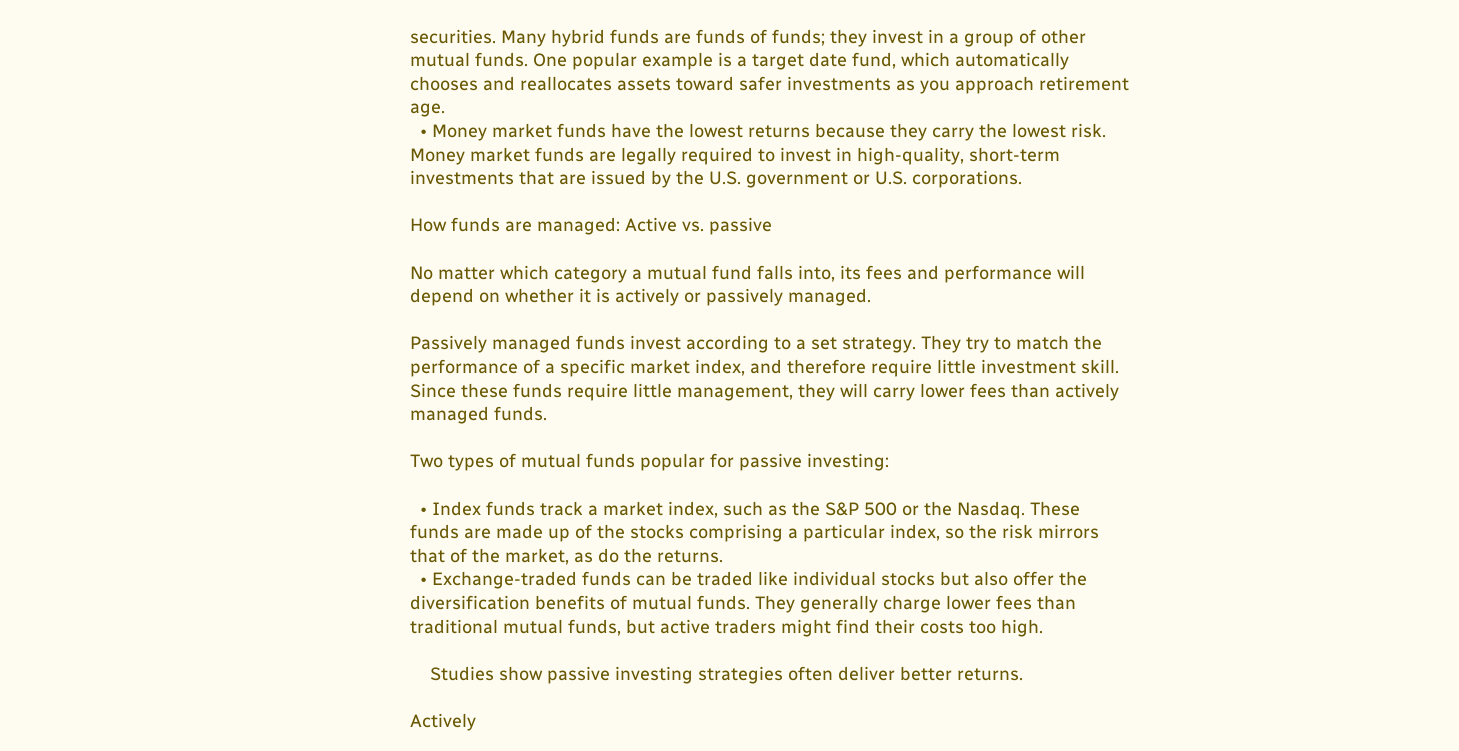securities. Many hybrid funds are funds of funds; they invest in a group of other mutual funds. One popular example is a target date fund, which automatically chooses and reallocates assets toward safer investments as you approach retirement age.
  • Money market funds have the lowest returns because they carry the lowest risk. Money market funds are legally required to invest in high-quality, short-term investments that are issued by the U.S. government or U.S. corporations.

How funds are managed: Active vs. passive

No matter which category a mutual fund falls into, its fees and performance will depend on whether it is actively or passively managed.

Passively managed funds invest according to a set strategy. They try to match the performance of a specific market index, and therefore require little investment skill. Since these funds require little management, they will carry lower fees than actively managed funds.

Two types of mutual funds popular for passive investing:

  • Index funds track a market index, such as the S&P 500 or the Nasdaq. These funds are made up of the stocks comprising a particular index, so the risk mirrors that of the market, as do the returns.
  • Exchange-traded funds can be traded like individual stocks but also offer the diversification benefits of mutual funds. They generally charge lower fees than traditional mutual funds, but active traders might find their costs too high.

    Studies show passive investing strategies often deliver better returns.

Actively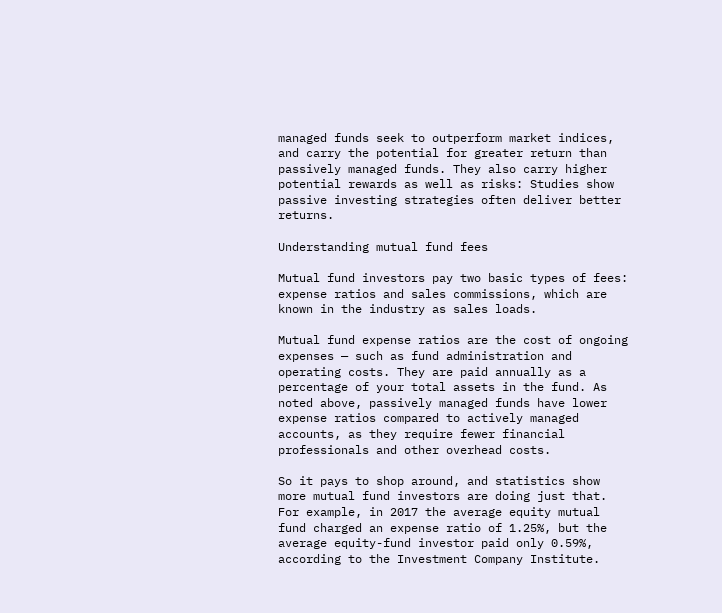managed funds seek to outperform market indices, and carry the potential for greater return than passively managed funds. They also carry higher potential rewards as well as risks: Studies show passive investing strategies often deliver better returns.

Understanding mutual fund fees

Mutual fund investors pay two basic types of fees: expense ratios and sales commissions, which are known in the industry as sales loads.

Mutual fund expense ratios are the cost of ongoing expenses — such as fund administration and operating costs. They are paid annually as a percentage of your total assets in the fund. As noted above, passively managed funds have lower expense ratios compared to actively managed accounts, as they require fewer financial professionals and other overhead costs.

So it pays to shop around, and statistics show more mutual fund investors are doing just that. For example, in 2017 the average equity mutual fund charged an expense ratio of 1.25%, but the average equity-fund investor paid only 0.59%, according to the Investment Company Institute.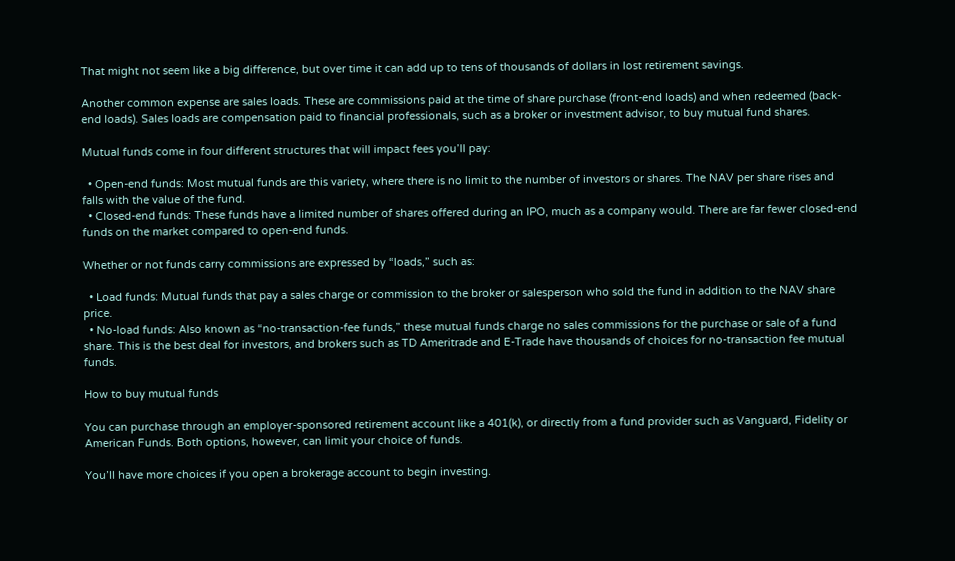That might not seem like a big difference, but over time it can add up to tens of thousands of dollars in lost retirement savings.

Another common expense are sales loads. These are commissions paid at the time of share purchase (front-end loads) and when redeemed (back-end loads). Sales loads are compensation paid to financial professionals, such as a broker or investment advisor, to buy mutual fund shares.

Mutual funds come in four different structures that will impact fees you’ll pay:

  • Open-end funds: Most mutual funds are this variety, where there is no limit to the number of investors or shares. The NAV per share rises and falls with the value of the fund.
  • Closed-end funds: These funds have a limited number of shares offered during an IPO, much as a company would. There are far fewer closed-end funds on the market compared to open-end funds.

Whether or not funds carry commissions are expressed by “loads,” such as:

  • Load funds: Mutual funds that pay a sales charge or commission to the broker or salesperson who sold the fund in addition to the NAV share price.
  • No-load funds: Also known as “no-transaction-fee funds,” these mutual funds charge no sales commissions for the purchase or sale of a fund share. This is the best deal for investors, and brokers such as TD Ameritrade and E-Trade have thousands of choices for no-transaction fee mutual funds.

How to buy mutual funds

You can purchase through an employer-sponsored retirement account like a 401(k), or directly from a fund provider such as Vanguard, Fidelity or American Funds. Both options, however, can limit your choice of funds.

You’ll have more choices if you open a brokerage account to begin investing.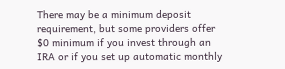There may be a minimum deposit requirement, but some providers offer $0 minimum if you invest through an IRA or if you set up automatic monthly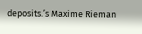deposits.’s Maxime Rieman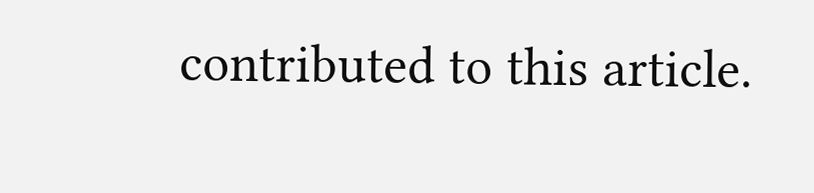contributed to this article.